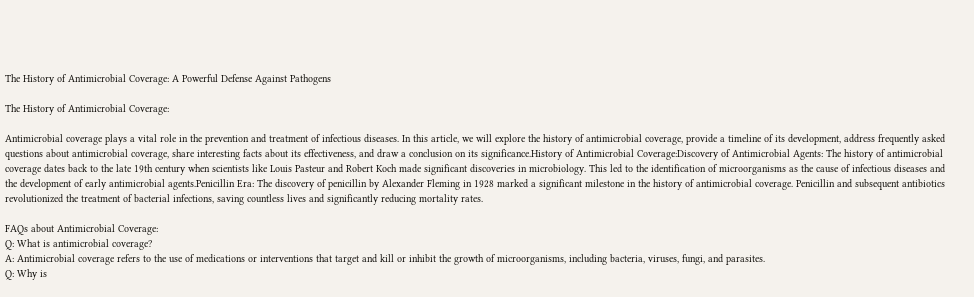The History of Antimicrobial Coverage: A Powerful Defense Against Pathogens

The History of Antimicrobial Coverage:

Antimicrobial coverage plays a vital role in the prevention and treatment of infectious diseases. In this article, we will explore the history of antimicrobial coverage, provide a timeline of its development, address frequently asked questions about antimicrobial coverage, share interesting facts about its effectiveness, and draw a conclusion on its significance.History of Antimicrobial Coverage:Discovery of Antimicrobial Agents: The history of antimicrobial coverage dates back to the late 19th century when scientists like Louis Pasteur and Robert Koch made significant discoveries in microbiology. This led to the identification of microorganisms as the cause of infectious diseases and the development of early antimicrobial agents.Penicillin Era: The discovery of penicillin by Alexander Fleming in 1928 marked a significant milestone in the history of antimicrobial coverage. Penicillin and subsequent antibiotics revolutionized the treatment of bacterial infections, saving countless lives and significantly reducing mortality rates.

FAQs about Antimicrobial Coverage:
Q: What is antimicrobial coverage?
A: Antimicrobial coverage refers to the use of medications or interventions that target and kill or inhibit the growth of microorganisms, including bacteria, viruses, fungi, and parasites.
Q: Why is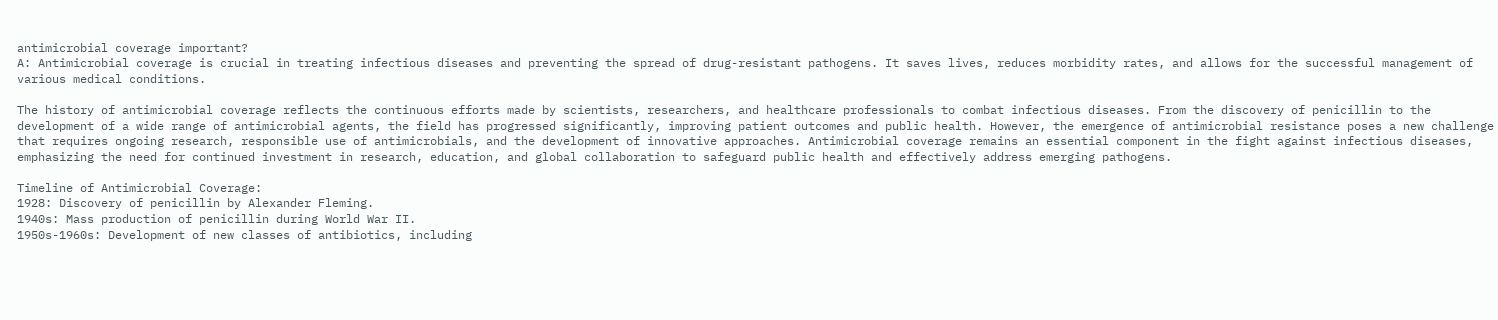antimicrobial coverage important?
A: Antimicrobial coverage is crucial in treating infectious diseases and preventing the spread of drug-resistant pathogens. It saves lives, reduces morbidity rates, and allows for the successful management of various medical conditions.

The history of antimicrobial coverage reflects the continuous efforts made by scientists, researchers, and healthcare professionals to combat infectious diseases. From the discovery of penicillin to the development of a wide range of antimicrobial agents, the field has progressed significantly, improving patient outcomes and public health. However, the emergence of antimicrobial resistance poses a new challenge that requires ongoing research, responsible use of antimicrobials, and the development of innovative approaches. Antimicrobial coverage remains an essential component in the fight against infectious diseases, emphasizing the need for continued investment in research, education, and global collaboration to safeguard public health and effectively address emerging pathogens.

Timeline of Antimicrobial Coverage:
1928: Discovery of penicillin by Alexander Fleming.
1940s: Mass production of penicillin during World War II.
1950s-1960s: Development of new classes of antibiotics, including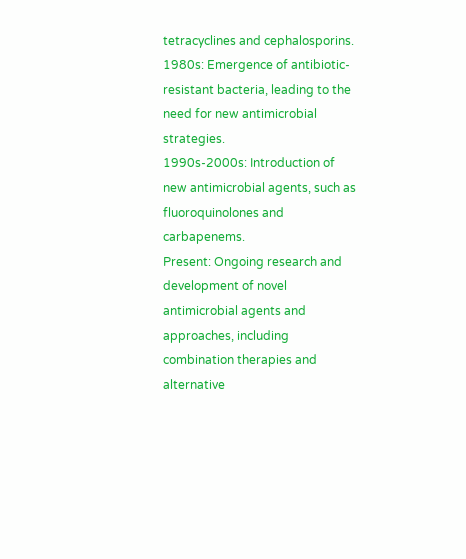tetracyclines and cephalosporins.
1980s: Emergence of antibiotic-resistant bacteria, leading to the need for new antimicrobial strategies.
1990s-2000s: Introduction of new antimicrobial agents, such as fluoroquinolones and carbapenems.
Present: Ongoing research and development of novel antimicrobial agents and approaches, including combination therapies and alternative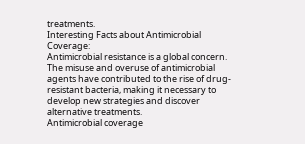treatments.
Interesting Facts about Antimicrobial Coverage:
Antimicrobial resistance is a global concern. The misuse and overuse of antimicrobial agents have contributed to the rise of drug-resistant bacteria, making it necessary to develop new strategies and discover alternative treatments.
Antimicrobial coverage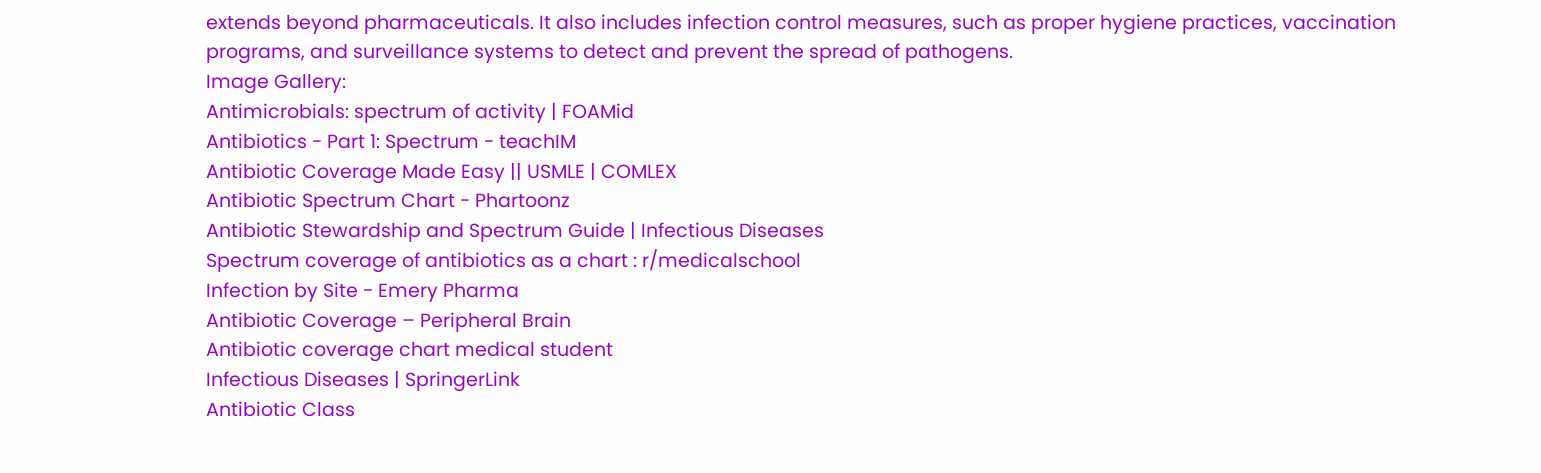extends beyond pharmaceuticals. It also includes infection control measures, such as proper hygiene practices, vaccination programs, and surveillance systems to detect and prevent the spread of pathogens.
Image Gallery:
Antimicrobials: spectrum of activity | FOAMid
Antibiotics - Part 1: Spectrum - teachIM
Antibiotic Coverage Made Easy || USMLE | COMLEX
Antibiotic Spectrum Chart - Phartoonz
Antibiotic Stewardship and Spectrum Guide | Infectious Diseases
Spectrum coverage of antibiotics as a chart : r/medicalschool
Infection by Site - Emery Pharma
Antibiotic Coverage – Peripheral Brain
Antibiotic coverage chart medical student
Infectious Diseases | SpringerLink
Antibiotic Class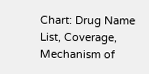Chart: Drug Name List, Coverage, Mechanism of